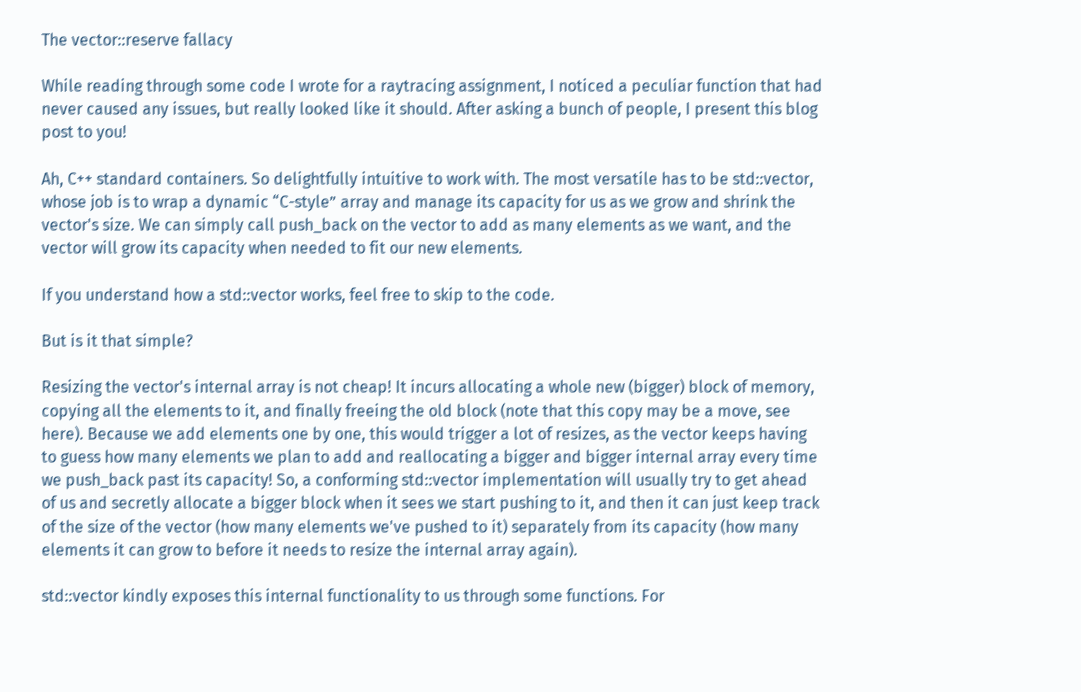The vector::reserve fallacy

While reading through some code I wrote for a raytracing assignment, I noticed a peculiar function that had never caused any issues, but really looked like it should. After asking a bunch of people, I present this blog post to you!

Ah, C++ standard containers. So delightfully intuitive to work with. The most versatile has to be std::vector, whose job is to wrap a dynamic “C-style” array and manage its capacity for us as we grow and shrink the vector's size. We can simply call push_back on the vector to add as many elements as we want, and the vector will grow its capacity when needed to fit our new elements.

If you understand how a std::vector works, feel free to skip to the code.

But is it that simple?

Resizing the vector's internal array is not cheap! It incurs allocating a whole new (bigger) block of memory, copying all the elements to it, and finally freeing the old block (note that this copy may be a move, see here). Because we add elements one by one, this would trigger a lot of resizes, as the vector keeps having to guess how many elements we plan to add and reallocating a bigger and bigger internal array every time we push_back past its capacity! So, a conforming std::vector implementation will usually try to get ahead of us and secretly allocate a bigger block when it sees we start pushing to it, and then it can just keep track of the size of the vector (how many elements we've pushed to it) separately from its capacity (how many elements it can grow to before it needs to resize the internal array again).

std::vector kindly exposes this internal functionality to us through some functions. For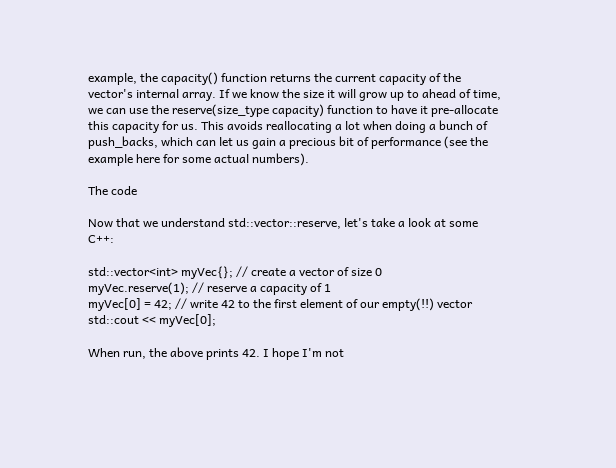example, the capacity() function returns the current capacity of the vector's internal array. If we know the size it will grow up to ahead of time, we can use the reserve(size_type capacity) function to have it pre-allocate this capacity for us. This avoids reallocating a lot when doing a bunch of push_backs, which can let us gain a precious bit of performance (see the example here for some actual numbers).

The code

Now that we understand std::vector::reserve, let's take a look at some C++:

std::vector<int> myVec{}; // create a vector of size 0
myVec.reserve(1); // reserve a capacity of 1
myVec[0] = 42; // write 42 to the first element of our empty(!!) vector
std::cout << myVec[0];

When run, the above prints 42. I hope I'm not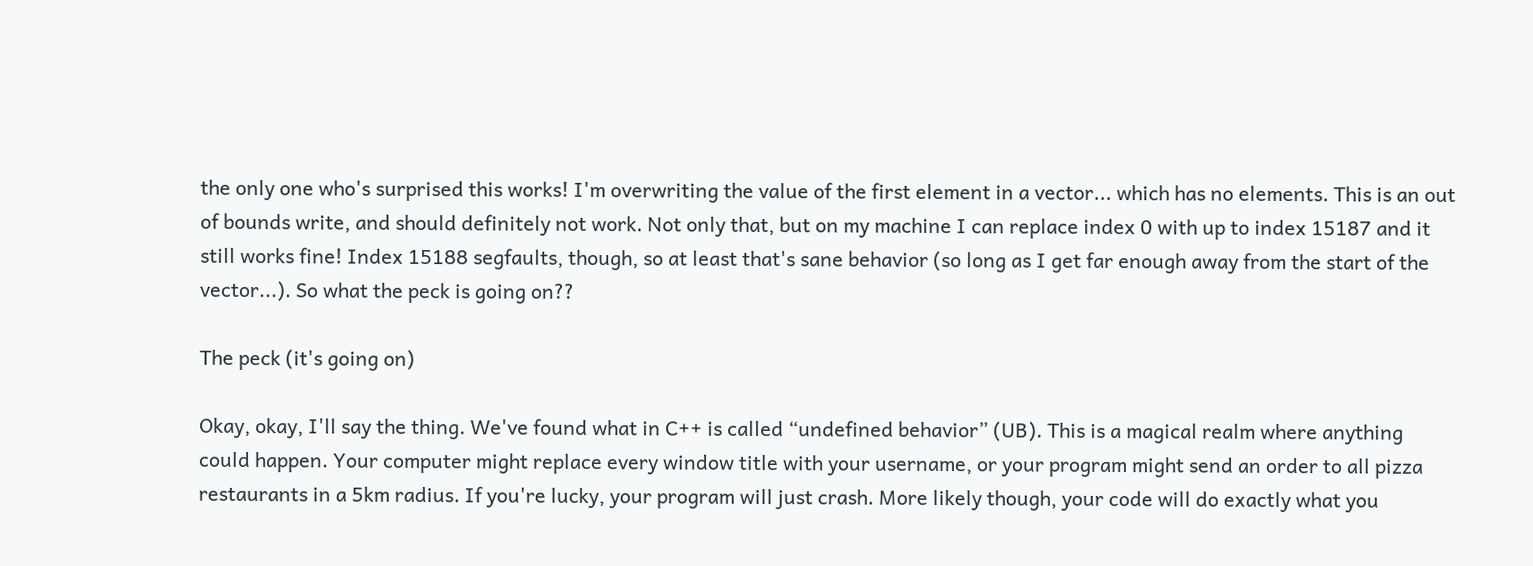the only one who's surprised this works! I'm overwriting the value of the first element in a vector... which has no elements. This is an out of bounds write, and should definitely not work. Not only that, but on my machine I can replace index 0 with up to index 15187 and it still works fine! Index 15188 segfaults, though, so at least that's sane behavior (so long as I get far enough away from the start of the vector...). So what the peck is going on??

The peck (it's going on)

Okay, okay, I'll say the thing. We've found what in C++ is called “undefined behavior” (UB). This is a magical realm where anything could happen. Your computer might replace every window title with your username, or your program might send an order to all pizza restaurants in a 5km radius. If you're lucky, your program will just crash. More likely though, your code will do exactly what you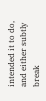intended it to do, and either subtly break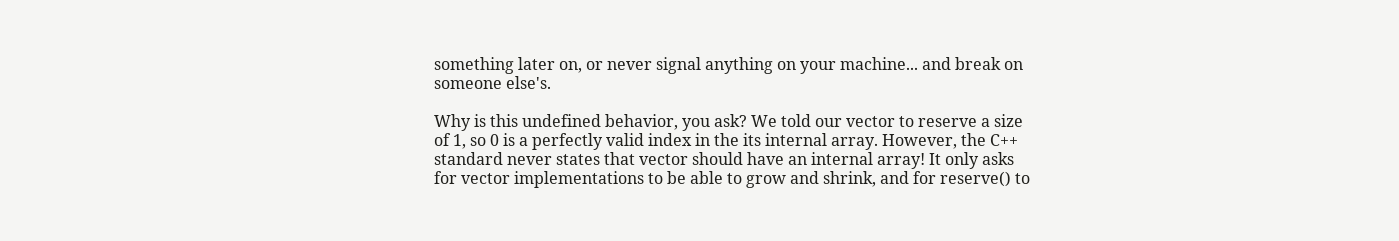something later on, or never signal anything on your machine... and break on someone else's.

Why is this undefined behavior, you ask? We told our vector to reserve a size of 1, so 0 is a perfectly valid index in the its internal array. However, the C++ standard never states that vector should have an internal array! It only asks for vector implementations to be able to grow and shrink, and for reserve() to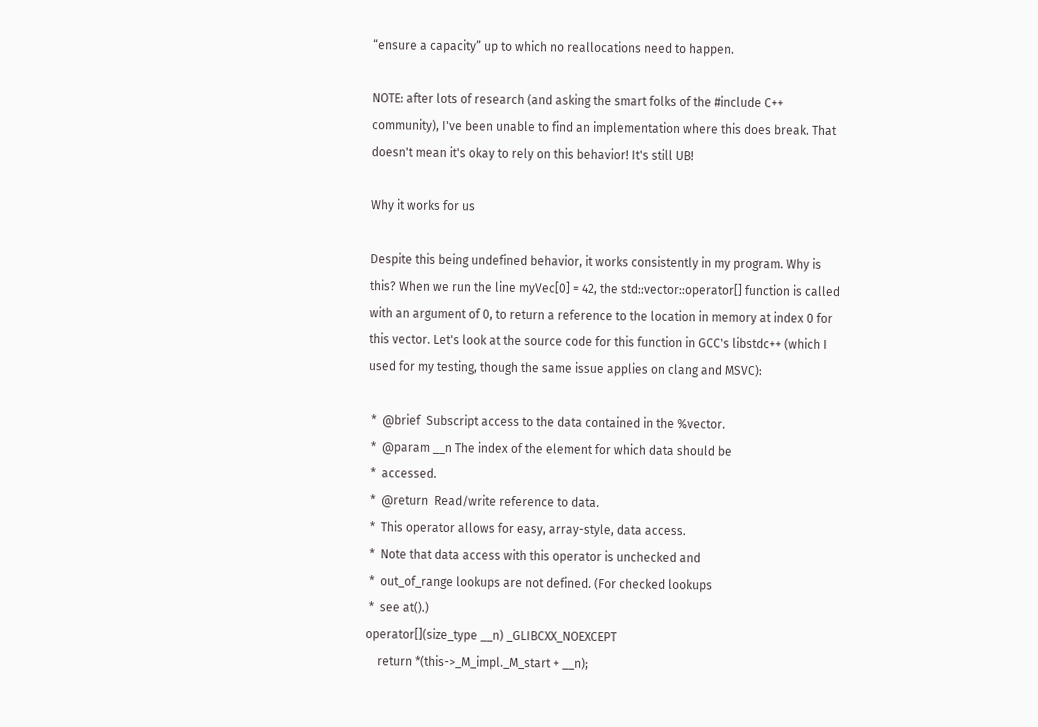“ensure a capacity” up to which no reallocations need to happen.

NOTE: after lots of research (and asking the smart folks of the #include C++ community), I've been unable to find an implementation where this does break. That doesn't mean it's okay to rely on this behavior! It's still UB!

Why it works for us

Despite this being undefined behavior, it works consistently in my program. Why is this? When we run the line myVec[0] = 42, the std::vector::operator[] function is called with an argument of 0, to return a reference to the location in memory at index 0 for this vector. Let's look at the source code for this function in GCC's libstdc++ (which I used for my testing, though the same issue applies on clang and MSVC):

 *  @brief  Subscript access to the data contained in the %vector.
 *  @param __n The index of the element for which data should be
 *  accessed.
 *  @return  Read/write reference to data.
 *  This operator allows for easy, array-style, data access.
 *  Note that data access with this operator is unchecked and
 *  out_of_range lookups are not defined. (For checked lookups
 *  see at().)
operator[](size_type __n) _GLIBCXX_NOEXCEPT
    return *(this->_M_impl._M_start + __n);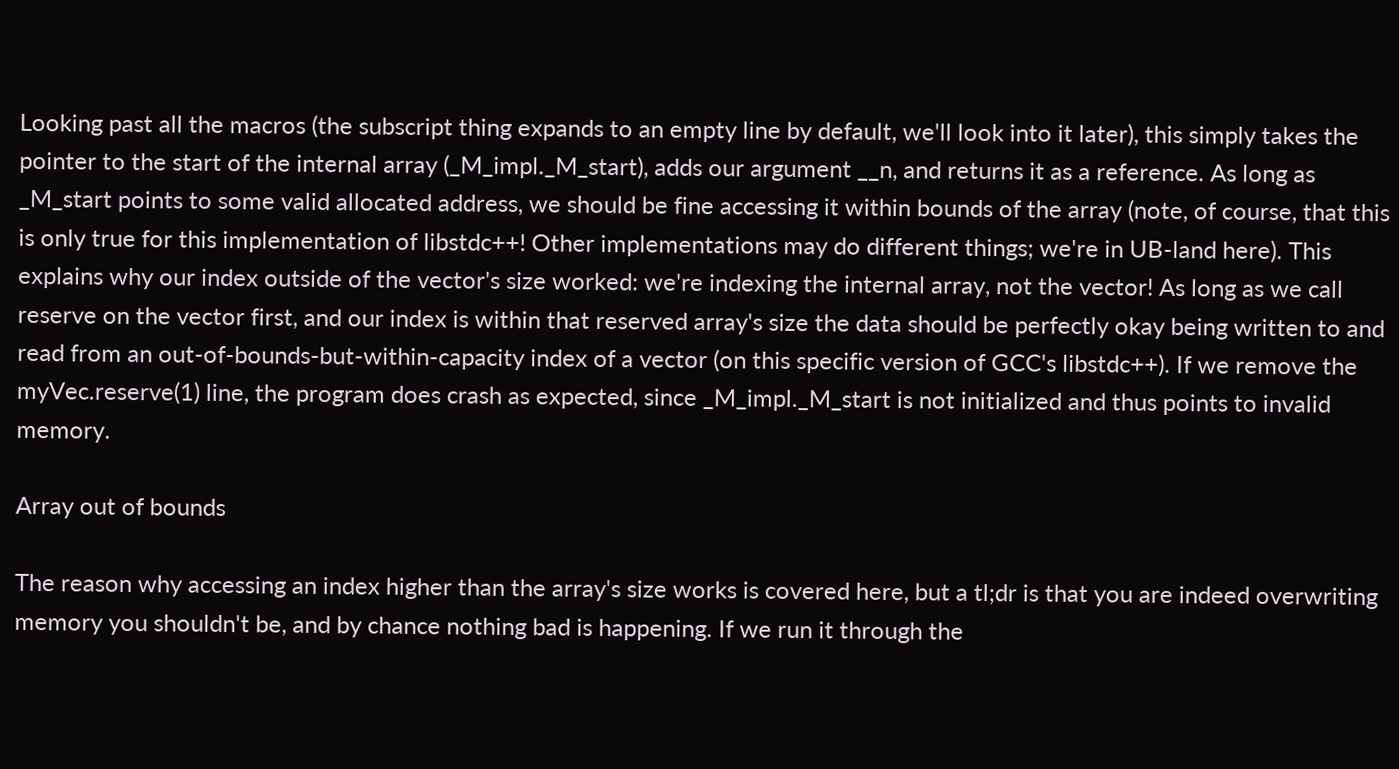Looking past all the macros (the subscript thing expands to an empty line by default, we'll look into it later), this simply takes the pointer to the start of the internal array (_M_impl._M_start), adds our argument __n, and returns it as a reference. As long as _M_start points to some valid allocated address, we should be fine accessing it within bounds of the array (note, of course, that this is only true for this implementation of libstdc++! Other implementations may do different things; we're in UB-land here). This explains why our index outside of the vector's size worked: we're indexing the internal array, not the vector! As long as we call reserve on the vector first, and our index is within that reserved array's size the data should be perfectly okay being written to and read from an out-of-bounds-but-within-capacity index of a vector (on this specific version of GCC's libstdc++). If we remove the myVec.reserve(1) line, the program does crash as expected, since _M_impl._M_start is not initialized and thus points to invalid memory.

Array out of bounds

The reason why accessing an index higher than the array's size works is covered here, but a tl;dr is that you are indeed overwriting memory you shouldn't be, and by chance nothing bad is happening. If we run it through the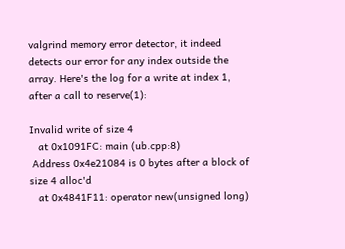valgrind memory error detector, it indeed detects our error for any index outside the array. Here's the log for a write at index 1, after a call to reserve(1):

Invalid write of size 4
   at 0x1091FC: main (ub.cpp:8)
 Address 0x4e21084 is 0 bytes after a block of size 4 alloc'd
   at 0x4841F11: operator new(unsigned long)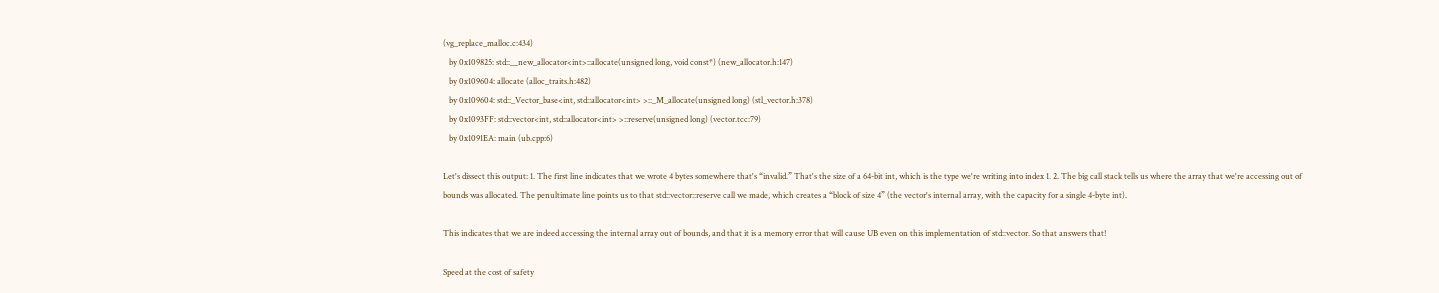(vg_replace_malloc.c:434)
   by 0x109825: std::__new_allocator<int>::allocate(unsigned long, void const*) (new_allocator.h:147)
   by 0x109604: allocate (alloc_traits.h:482)
   by 0x109604: std::_Vector_base<int, std::allocator<int> >::_M_allocate(unsigned long) (stl_vector.h:378)
   by 0x1093FF: std::vector<int, std::allocator<int> >::reserve(unsigned long) (vector.tcc:79)
   by 0x1091EA: main (ub.cpp:6)

Let's dissect this output: 1. The first line indicates that we wrote 4 bytes somewhere that's “invalid.” That's the size of a 64-bit int, which is the type we're writing into index 1. 2. The big call stack tells us where the array that we're accessing out of bounds was allocated. The penultimate line points us to that std::vector::reserve call we made, which creates a “block of size 4” (the vector's internal array, with the capacity for a single 4-byte int).

This indicates that we are indeed accessing the internal array out of bounds, and that it is a memory error that will cause UB even on this implementation of std::vector. So that answers that!

Speed at the cost of safety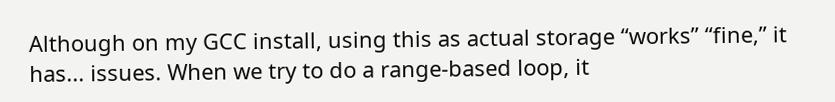Although on my GCC install, using this as actual storage “works” “fine,” it has... issues. When we try to do a range-based loop, it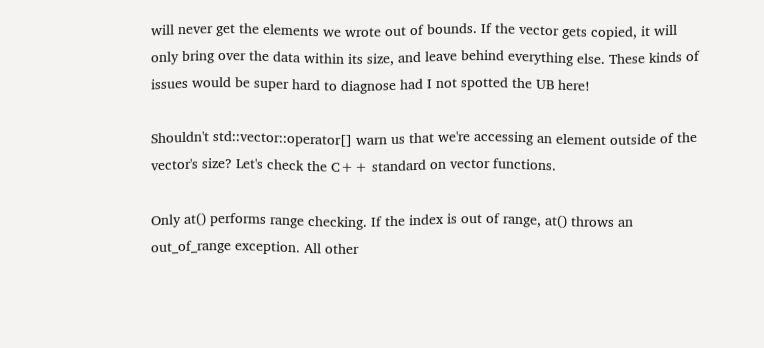will never get the elements we wrote out of bounds. If the vector gets copied, it will only bring over the data within its size, and leave behind everything else. These kinds of issues would be super hard to diagnose had I not spotted the UB here!

Shouldn't std::vector::operator[] warn us that we're accessing an element outside of the vector's size? Let's check the C++ standard on vector functions.

Only at() performs range checking. If the index is out of range, at() throws an out_of_range exception. All other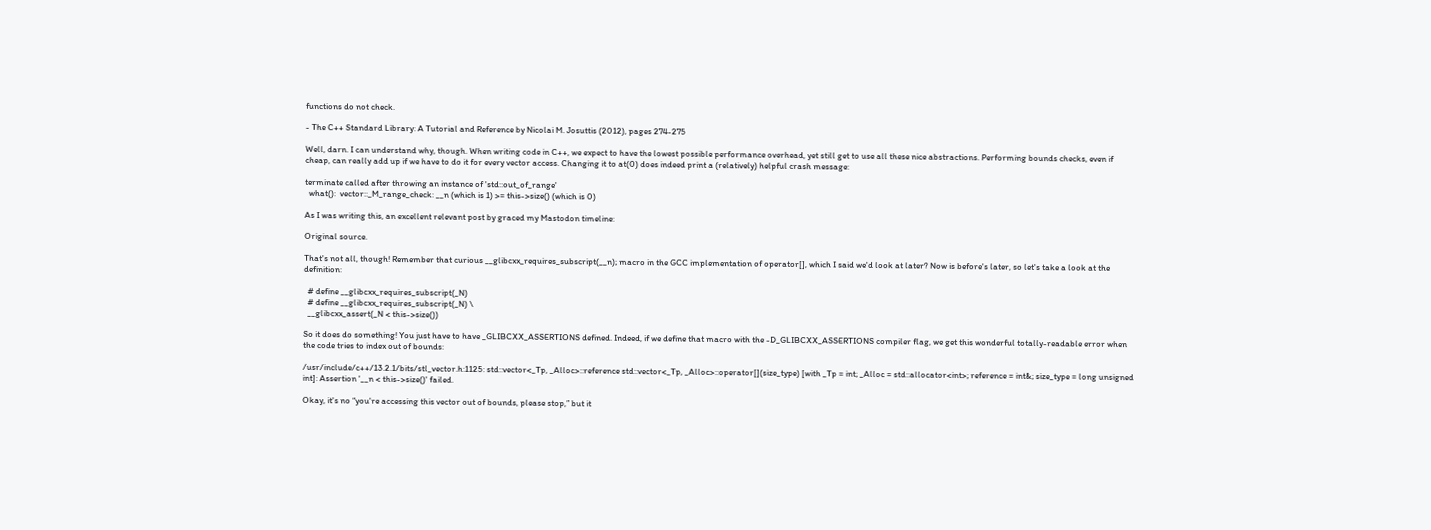functions do not check.

- The C++ Standard Library: A Tutorial and Reference by Nicolai M. Josuttis (2012), pages 274-275

Well, darn. I can understand why, though. When writing code in C++, we expect to have the lowest possible performance overhead, yet still get to use all these nice abstractions. Performing bounds checks, even if cheap, can really add up if we have to do it for every vector access. Changing it to at(0) does indeed print a (relatively) helpful crash message:

terminate called after throwing an instance of 'std::out_of_range'
  what():  vector::_M_range_check: __n (which is 1) >= this->size() (which is 0)

As I was writing this, an excellent relevant post by graced my Mastodon timeline:

Original source.

That's not all, though! Remember that curious __glibcxx_requires_subscript(__n); macro in the GCC implementation of operator[], which I said we'd look at later? Now is before's later, so let's take a look at the definition:

  # define __glibcxx_requires_subscript(_N)
  # define __glibcxx_requires_subscript(_N) \
  __glibcxx_assert(_N < this->size())

So it does do something! You just have to have _GLIBCXX_ASSERTIONS defined. Indeed, if we define that macro with the -D_GLIBCXX_ASSERTIONS compiler flag, we get this wonderful totally-readable error when the code tries to index out of bounds:

/usr/include/c++/13.2.1/bits/stl_vector.h:1125: std::vector<_Tp, _Alloc>::reference std::vector<_Tp, _Alloc>::operator[](size_type) [with _Tp = int; _Alloc = std::allocator<int>; reference = int&; size_type = long unsigned int]: Assertion '__n < this->size()' failed.

Okay, it's no “you're accessing this vector out of bounds, please stop,” but it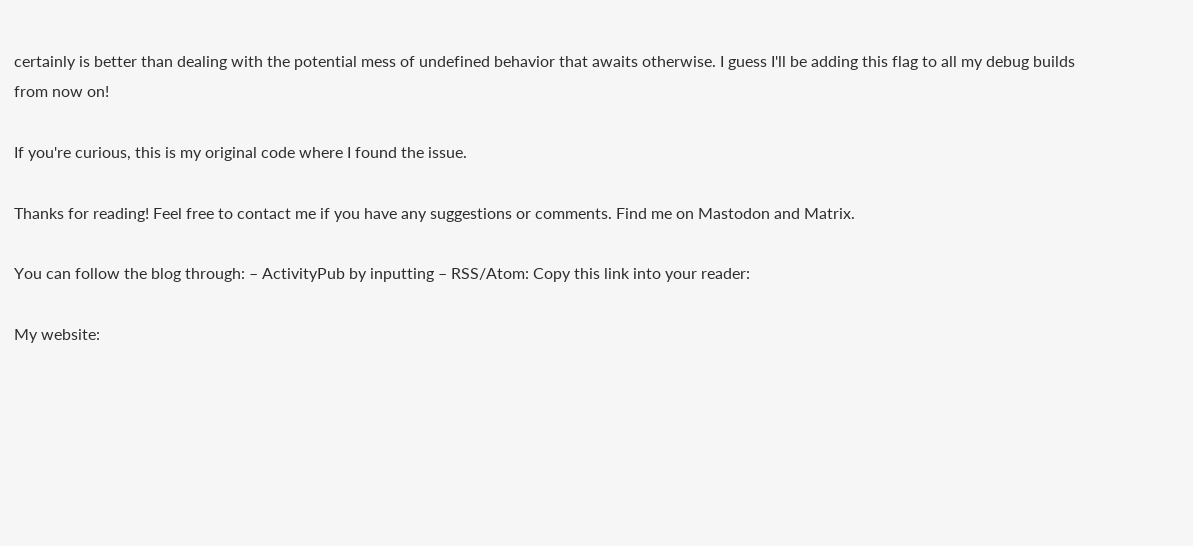certainly is better than dealing with the potential mess of undefined behavior that awaits otherwise. I guess I'll be adding this flag to all my debug builds from now on!

If you're curious, this is my original code where I found the issue.

Thanks for reading! Feel free to contact me if you have any suggestions or comments. Find me on Mastodon and Matrix.

You can follow the blog through: – ActivityPub by inputting – RSS/Atom: Copy this link into your reader:

My website: